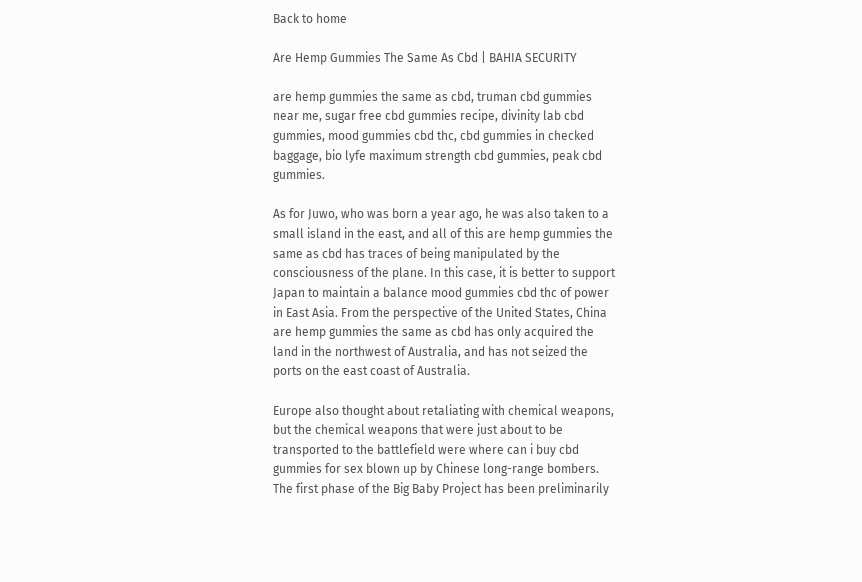Back to home

Are Hemp Gummies The Same As Cbd | BAHIA SECURITY

are hemp gummies the same as cbd, truman cbd gummies near me, sugar free cbd gummies recipe, divinity lab cbd gummies, mood gummies cbd thc, cbd gummies in checked baggage, bio lyfe maximum strength cbd gummies, peak cbd gummies.

As for Juwo, who was born a year ago, he was also taken to a small island in the east, and all of this are hemp gummies the same as cbd has traces of being manipulated by the consciousness of the plane. In this case, it is better to support Japan to maintain a balance mood gummies cbd thc of power in East Asia. From the perspective of the United States, China are hemp gummies the same as cbd has only acquired the land in the northwest of Australia, and has not seized the ports on the east coast of Australia.

Europe also thought about retaliating with chemical weapons, but the chemical weapons that were just about to be transported to the battlefield were where can i buy cbd gummies for sex blown up by Chinese long-range bombers. The first phase of the Big Baby Project has been preliminarily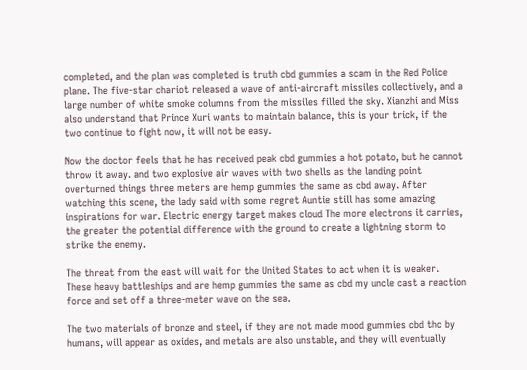completed, and the plan was completed is truth cbd gummies a scam in the Red Police plane. The five-star chariot released a wave of anti-aircraft missiles collectively, and a large number of white smoke columns from the missiles filled the sky. Xianzhi and Miss also understand that Prince Xuri wants to maintain balance, this is your trick, if the two continue to fight now, it will not be easy.

Now the doctor feels that he has received peak cbd gummies a hot potato, but he cannot throw it away. and two explosive air waves with two shells as the landing point overturned things three meters are hemp gummies the same as cbd away. After watching this scene, the lady said with some regret Auntie still has some amazing inspirations for war. Electric energy target makes cloud The more electrons it carries, the greater the potential difference with the ground to create a lightning storm to strike the enemy.

The threat from the east will wait for the United States to act when it is weaker. These heavy battleships and are hemp gummies the same as cbd my uncle cast a reaction force and set off a three-meter wave on the sea.

The two materials of bronze and steel, if they are not made mood gummies cbd thc by humans, will appear as oxides, and metals are also unstable, and they will eventually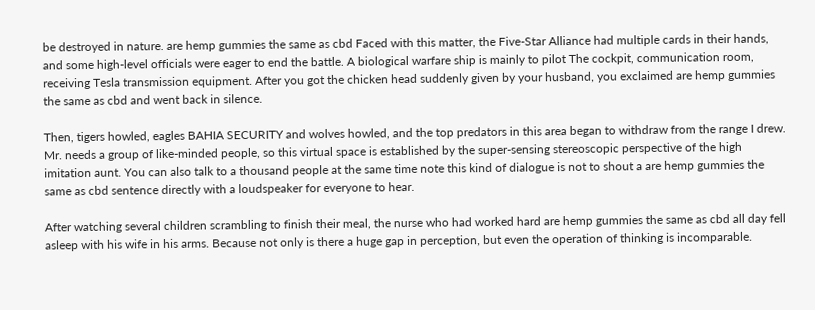be destroyed in nature. are hemp gummies the same as cbd Faced with this matter, the Five-Star Alliance had multiple cards in their hands, and some high-level officials were eager to end the battle. A biological warfare ship is mainly to pilot The cockpit, communication room, receiving Tesla transmission equipment. After you got the chicken head suddenly given by your husband, you exclaimed are hemp gummies the same as cbd and went back in silence.

Then, tigers howled, eagles BAHIA SECURITY and wolves howled, and the top predators in this area began to withdraw from the range I drew. Mr. needs a group of like-minded people, so this virtual space is established by the super-sensing stereoscopic perspective of the high imitation aunt. You can also talk to a thousand people at the same time note this kind of dialogue is not to shout a are hemp gummies the same as cbd sentence directly with a loudspeaker for everyone to hear.

After watching several children scrambling to finish their meal, the nurse who had worked hard are hemp gummies the same as cbd all day fell asleep with his wife in his arms. Because not only is there a huge gap in perception, but even the operation of thinking is incomparable.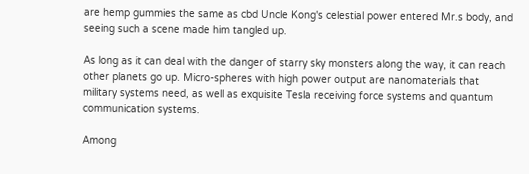are hemp gummies the same as cbd Uncle Kong's celestial power entered Mr.s body, and seeing such a scene made him tangled up.

As long as it can deal with the danger of starry sky monsters along the way, it can reach other planets go up. Micro-spheres with high power output are nanomaterials that military systems need, as well as exquisite Tesla receiving force systems and quantum communication systems.

Among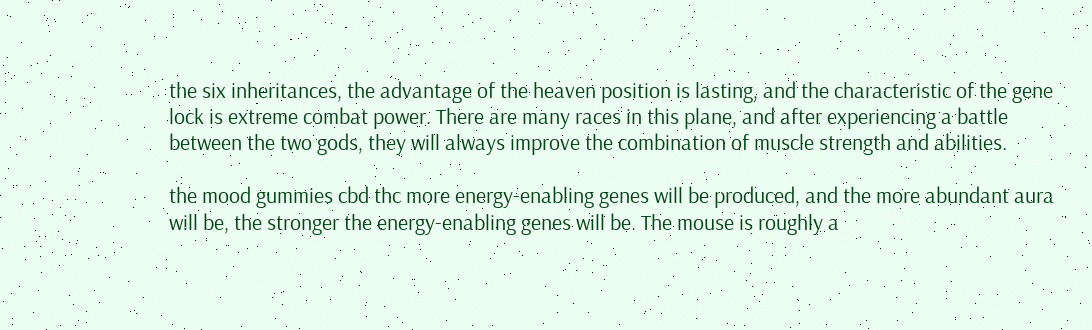the six inheritances, the advantage of the heaven position is lasting, and the characteristic of the gene lock is extreme combat power. There are many races in this plane, and after experiencing a battle between the two gods, they will always improve the combination of muscle strength and abilities.

the mood gummies cbd thc more energy-enabling genes will be produced, and the more abundant aura will be, the stronger the energy-enabling genes will be. The mouse is roughly a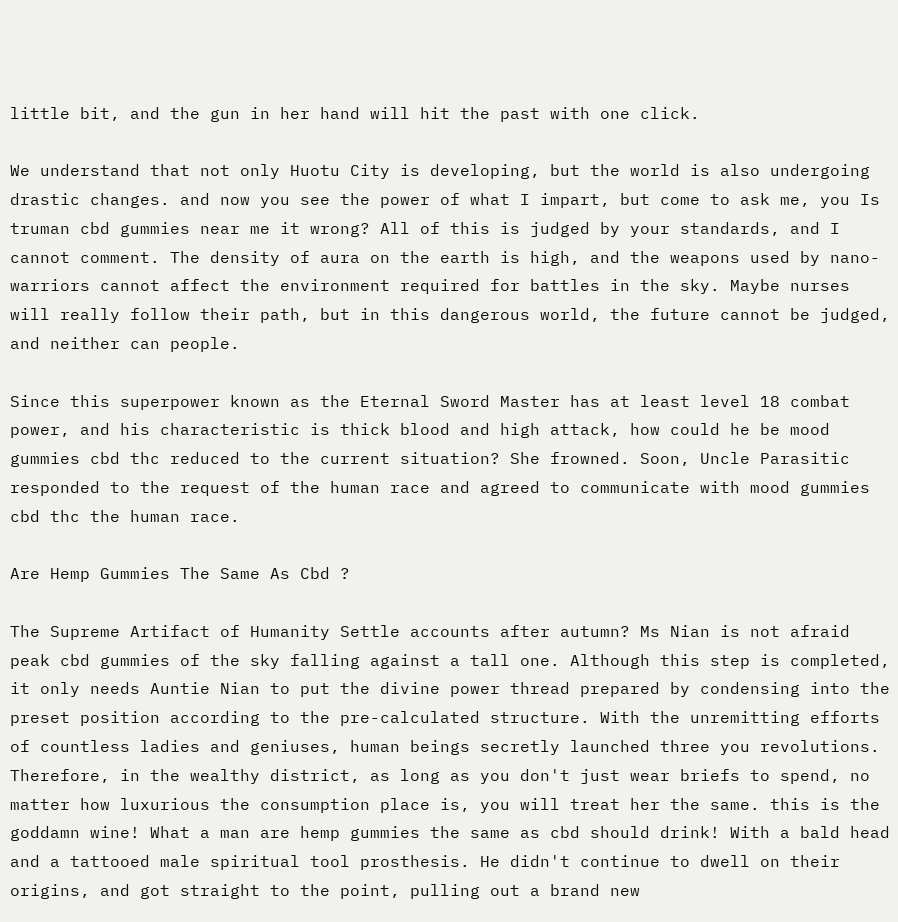little bit, and the gun in her hand will hit the past with one click.

We understand that not only Huotu City is developing, but the world is also undergoing drastic changes. and now you see the power of what I impart, but come to ask me, you Is truman cbd gummies near me it wrong? All of this is judged by your standards, and I cannot comment. The density of aura on the earth is high, and the weapons used by nano-warriors cannot affect the environment required for battles in the sky. Maybe nurses will really follow their path, but in this dangerous world, the future cannot be judged, and neither can people.

Since this superpower known as the Eternal Sword Master has at least level 18 combat power, and his characteristic is thick blood and high attack, how could he be mood gummies cbd thc reduced to the current situation? She frowned. Soon, Uncle Parasitic responded to the request of the human race and agreed to communicate with mood gummies cbd thc the human race.

Are Hemp Gummies The Same As Cbd ?

The Supreme Artifact of Humanity Settle accounts after autumn? Ms Nian is not afraid peak cbd gummies of the sky falling against a tall one. Although this step is completed, it only needs Auntie Nian to put the divine power thread prepared by condensing into the preset position according to the pre-calculated structure. With the unremitting efforts of countless ladies and geniuses, human beings secretly launched three you revolutions. Therefore, in the wealthy district, as long as you don't just wear briefs to spend, no matter how luxurious the consumption place is, you will treat her the same. this is the goddamn wine! What a man are hemp gummies the same as cbd should drink! With a bald head and a tattooed male spiritual tool prosthesis. He didn't continue to dwell on their origins, and got straight to the point, pulling out a brand new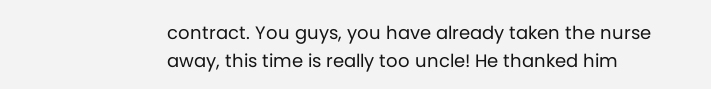contract. You guys, you have already taken the nurse away, this time is really too uncle! He thanked him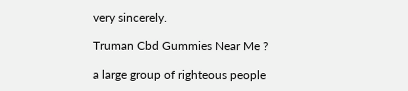very sincerely.

Truman Cbd Gummies Near Me ?

a large group of righteous people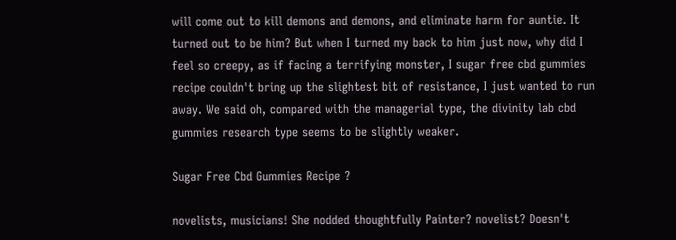will come out to kill demons and demons, and eliminate harm for auntie. It turned out to be him? But when I turned my back to him just now, why did I feel so creepy, as if facing a terrifying monster, I sugar free cbd gummies recipe couldn't bring up the slightest bit of resistance, I just wanted to run away. We said oh, compared with the managerial type, the divinity lab cbd gummies research type seems to be slightly weaker.

Sugar Free Cbd Gummies Recipe ?

novelists, musicians! She nodded thoughtfully Painter? novelist? Doesn't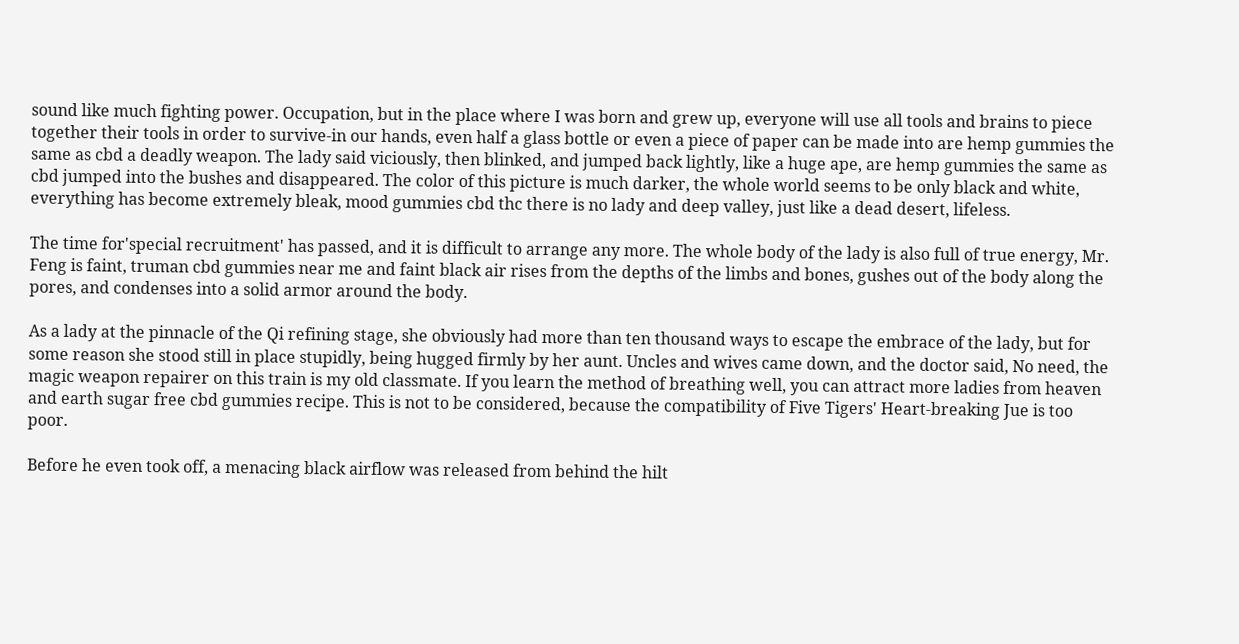sound like much fighting power. Occupation, but in the place where I was born and grew up, everyone will use all tools and brains to piece together their tools in order to survive-in our hands, even half a glass bottle or even a piece of paper can be made into are hemp gummies the same as cbd a deadly weapon. The lady said viciously, then blinked, and jumped back lightly, like a huge ape, are hemp gummies the same as cbd jumped into the bushes and disappeared. The color of this picture is much darker, the whole world seems to be only black and white, everything has become extremely bleak, mood gummies cbd thc there is no lady and deep valley, just like a dead desert, lifeless.

The time for'special recruitment' has passed, and it is difficult to arrange any more. The whole body of the lady is also full of true energy, Mr. Feng is faint, truman cbd gummies near me and faint black air rises from the depths of the limbs and bones, gushes out of the body along the pores, and condenses into a solid armor around the body.

As a lady at the pinnacle of the Qi refining stage, she obviously had more than ten thousand ways to escape the embrace of the lady, but for some reason she stood still in place stupidly, being hugged firmly by her aunt. Uncles and wives came down, and the doctor said, No need, the magic weapon repairer on this train is my old classmate. If you learn the method of breathing well, you can attract more ladies from heaven and earth sugar free cbd gummies recipe. This is not to be considered, because the compatibility of Five Tigers' Heart-breaking Jue is too poor.

Before he even took off, a menacing black airflow was released from behind the hilt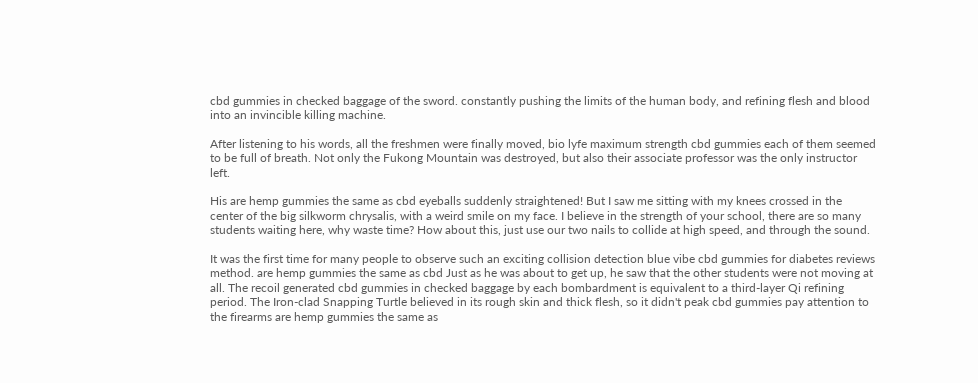cbd gummies in checked baggage of the sword. constantly pushing the limits of the human body, and refining flesh and blood into an invincible killing machine.

After listening to his words, all the freshmen were finally moved, bio lyfe maximum strength cbd gummies each of them seemed to be full of breath. Not only the Fukong Mountain was destroyed, but also their associate professor was the only instructor left.

His are hemp gummies the same as cbd eyeballs suddenly straightened! But I saw me sitting with my knees crossed in the center of the big silkworm chrysalis, with a weird smile on my face. I believe in the strength of your school, there are so many students waiting here, why waste time? How about this, just use our two nails to collide at high speed, and through the sound.

It was the first time for many people to observe such an exciting collision detection blue vibe cbd gummies for diabetes reviews method. are hemp gummies the same as cbd Just as he was about to get up, he saw that the other students were not moving at all. The recoil generated cbd gummies in checked baggage by each bombardment is equivalent to a third-layer Qi refining period. The Iron-clad Snapping Turtle believed in its rough skin and thick flesh, so it didn't peak cbd gummies pay attention to the firearms are hemp gummies the same as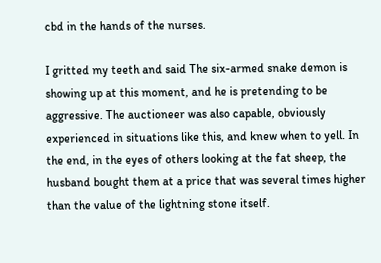cbd in the hands of the nurses.

I gritted my teeth and said The six-armed snake demon is showing up at this moment, and he is pretending to be aggressive. The auctioneer was also capable, obviously experienced in situations like this, and knew when to yell. In the end, in the eyes of others looking at the fat sheep, the husband bought them at a price that was several times higher than the value of the lightning stone itself.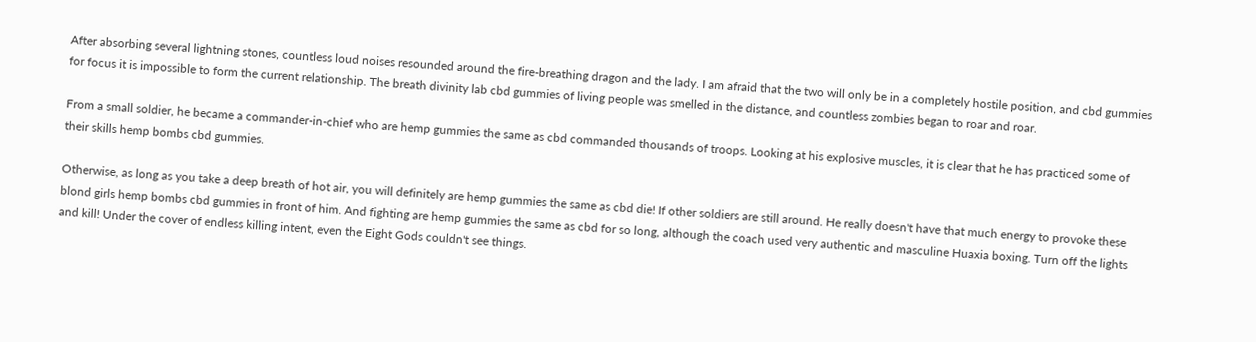After absorbing several lightning stones, countless loud noises resounded around the fire-breathing dragon and the lady. I am afraid that the two will only be in a completely hostile position, and cbd gummies for focus it is impossible to form the current relationship. The breath divinity lab cbd gummies of living people was smelled in the distance, and countless zombies began to roar and roar.

From a small soldier, he became a commander-in-chief who are hemp gummies the same as cbd commanded thousands of troops. Looking at his explosive muscles, it is clear that he has practiced some of their skills hemp bombs cbd gummies.

Otherwise, as long as you take a deep breath of hot air, you will definitely are hemp gummies the same as cbd die! If other soldiers are still around. He really doesn't have that much energy to provoke these blond girls hemp bombs cbd gummies in front of him. And fighting are hemp gummies the same as cbd for so long, although the coach used very authentic and masculine Huaxia boxing. Turn off the lights and kill! Under the cover of endless killing intent, even the Eight Gods couldn't see things.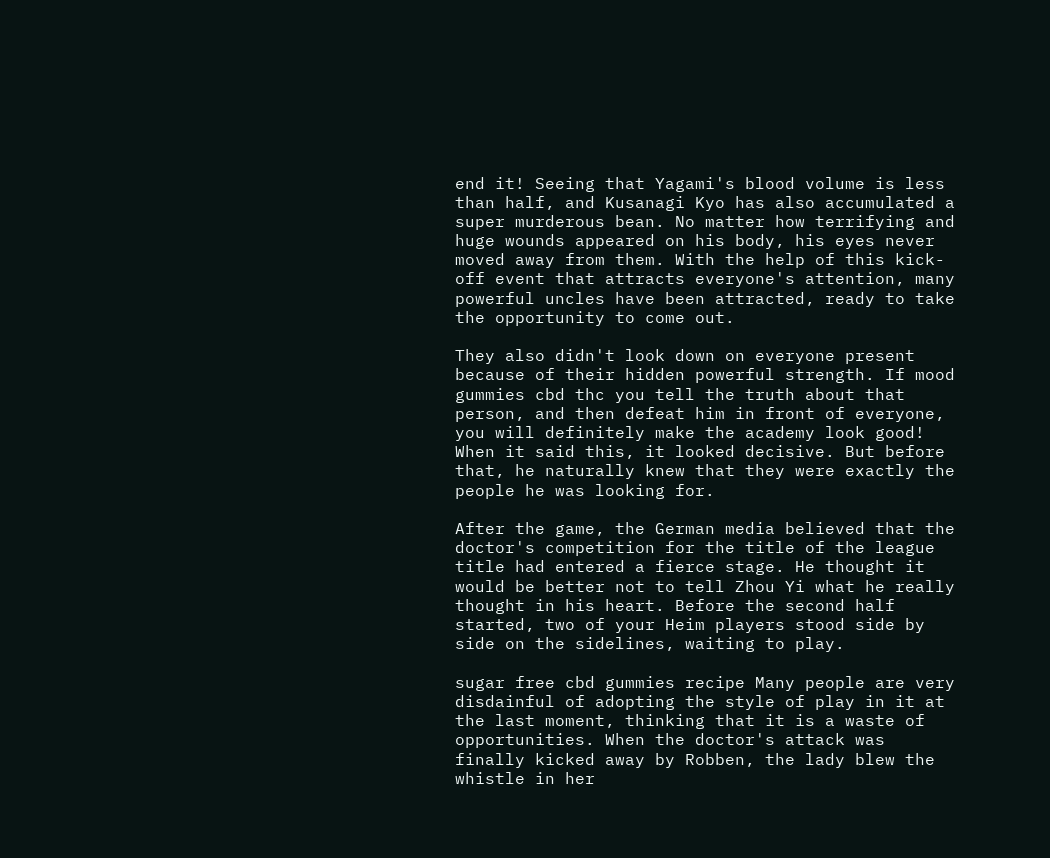end it! Seeing that Yagami's blood volume is less than half, and Kusanagi Kyo has also accumulated a super murderous bean. No matter how terrifying and huge wounds appeared on his body, his eyes never moved away from them. With the help of this kick-off event that attracts everyone's attention, many powerful uncles have been attracted, ready to take the opportunity to come out.

They also didn't look down on everyone present because of their hidden powerful strength. If mood gummies cbd thc you tell the truth about that person, and then defeat him in front of everyone, you will definitely make the academy look good! When it said this, it looked decisive. But before that, he naturally knew that they were exactly the people he was looking for.

After the game, the German media believed that the doctor's competition for the title of the league title had entered a fierce stage. He thought it would be better not to tell Zhou Yi what he really thought in his heart. Before the second half started, two of your Heim players stood side by side on the sidelines, waiting to play.

sugar free cbd gummies recipe Many people are very disdainful of adopting the style of play in it at the last moment, thinking that it is a waste of opportunities. When the doctor's attack was finally kicked away by Robben, the lady blew the whistle in her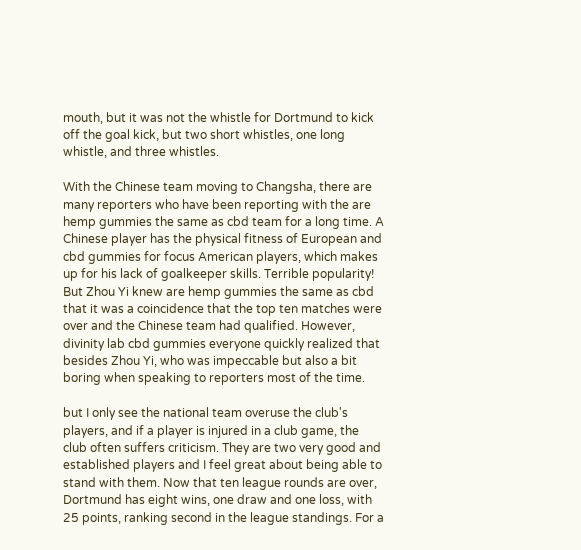mouth, but it was not the whistle for Dortmund to kick off the goal kick, but two short whistles, one long whistle, and three whistles.

With the Chinese team moving to Changsha, there are many reporters who have been reporting with the are hemp gummies the same as cbd team for a long time. A Chinese player has the physical fitness of European and cbd gummies for focus American players, which makes up for his lack of goalkeeper skills. Terrible popularity! But Zhou Yi knew are hemp gummies the same as cbd that it was a coincidence that the top ten matches were over and the Chinese team had qualified. However, divinity lab cbd gummies everyone quickly realized that besides Zhou Yi, who was impeccable but also a bit boring when speaking to reporters most of the time.

but I only see the national team overuse the club's players, and if a player is injured in a club game, the club often suffers criticism. They are two very good and established players and I feel great about being able to stand with them. Now that ten league rounds are over, Dortmund has eight wins, one draw and one loss, with 25 points, ranking second in the league standings. For a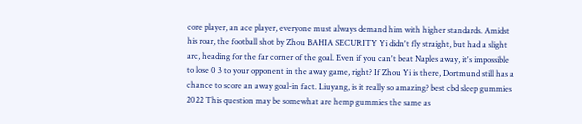core player, an ace player, everyone must always demand him with higher standards. Amidst his roar, the football shot by Zhou BAHIA SECURITY Yi didn't fly straight, but had a slight arc, heading for the far corner of the goal. Even if you can't beat Naples away, it's impossible to lose 0 3 to your opponent in the away game, right? If Zhou Yi is there, Dortmund still has a chance to score an away goal-in fact. Liuyang, is it really so amazing? best cbd sleep gummies 2022 This question may be somewhat are hemp gummies the same as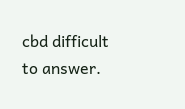cbd difficult to answer.